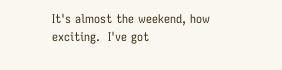It's almost the weekend, how exciting.  I've got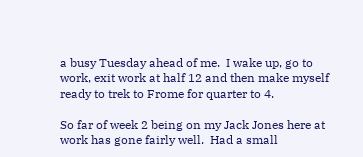a busy Tuesday ahead of me.  I wake up, go to work, exit work at half 12 and then make myself ready to trek to Frome for quarter to 4.

So far of week 2 being on my Jack Jones here at work has gone fairly well.  Had a small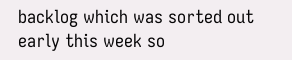backlog which was sorted out early this week so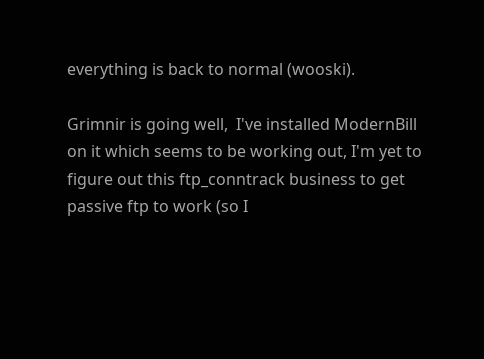everything is back to normal (wooski).

Grimnir is going well,  I've installed ModernBill on it which seems to be working out, I'm yet to figure out this ftp_conntrack business to get passive ftp to work (so I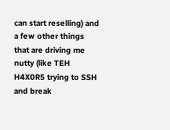can start reselling) and a few other things that are driving me nutty (like TEH H4X0R5 trying to SSH and break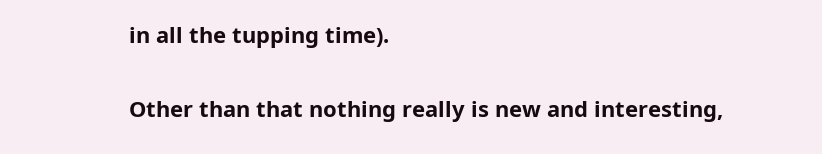in all the tupping time).

Other than that nothing really is new and interesting,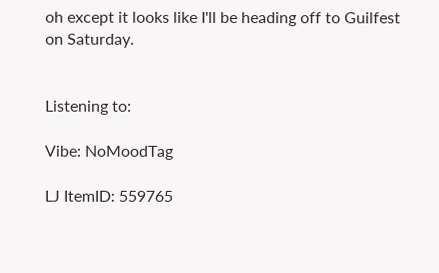oh except it looks like I'll be heading off to Guilfest on Saturday.


Listening to:

Vibe: NoMoodTag

LJ ItemID: 559765